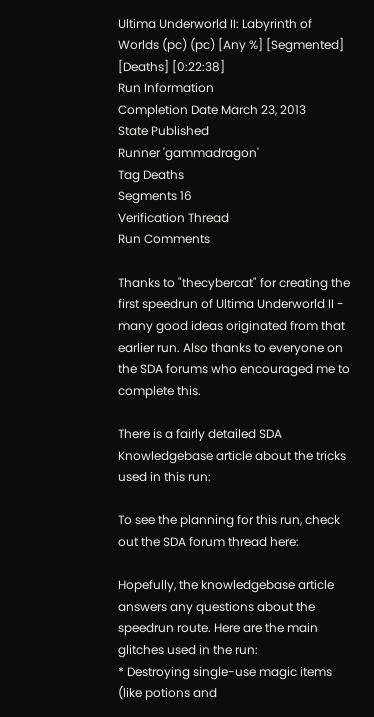Ultima Underworld II: Labyrinth of Worlds (pc) (pc) [Any %] [Segmented] [Deaths] [0:22:38]
Run Information
Completion Date March 23, 2013
State Published
Runner 'gammadragon'
Tag Deaths
Segments 16
Verification Thread
Run Comments

Thanks to "thecybercat" for creating the first speedrun of Ultima Underworld II - many good ideas originated from that earlier run. Also thanks to everyone on the SDA forums who encouraged me to complete this.

There is a fairly detailed SDA Knowledgebase article about the tricks used in this run:

To see the planning for this run, check out the SDA forum thread here:

Hopefully, the knowledgebase article answers any questions about the speedrun route. Here are the main glitches used in the run:
* Destroying single-use magic items (like potions and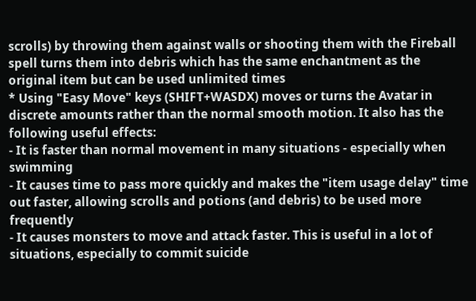scrolls) by throwing them against walls or shooting them with the Fireball spell turns them into debris which has the same enchantment as the original item but can be used unlimited times
* Using "Easy Move" keys (SHIFT+WASDX) moves or turns the Avatar in discrete amounts rather than the normal smooth motion. It also has the following useful effects:
- It is faster than normal movement in many situations - especially when swimming
- It causes time to pass more quickly and makes the "item usage delay" time out faster, allowing scrolls and potions (and debris) to be used more frequently
- It causes monsters to move and attack faster. This is useful in a lot of situations, especially to commit suicide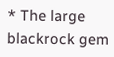* The large blackrock gem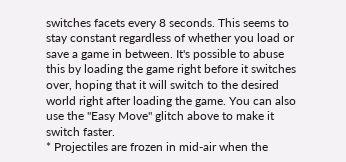switches facets every 8 seconds. This seems to stay constant regardless of whether you load or save a game in between. It's possible to abuse this by loading the game right before it switches over, hoping that it will switch to the desired world right after loading the game. You can also use the "Easy Move" glitch above to make it switch faster.
* Projectiles are frozen in mid-air when the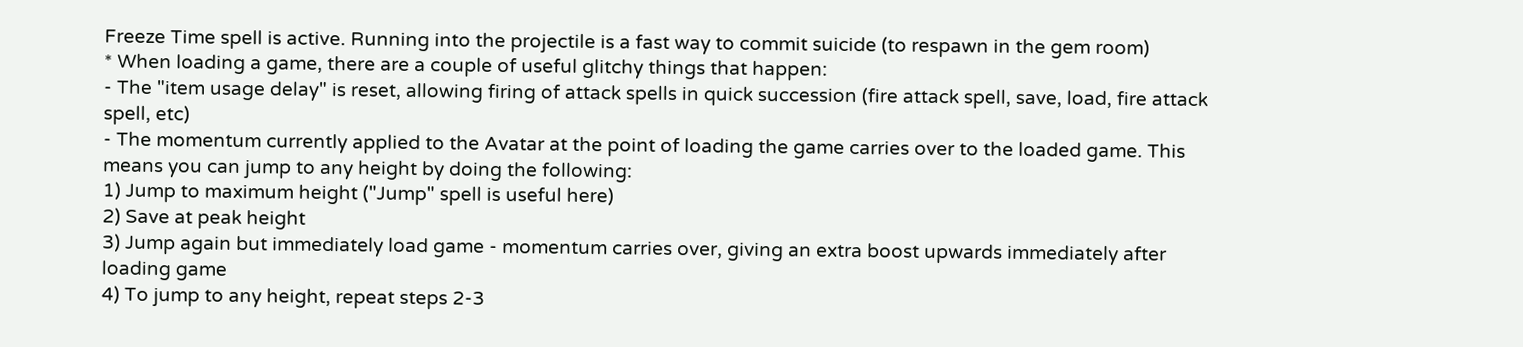Freeze Time spell is active. Running into the projectile is a fast way to commit suicide (to respawn in the gem room)
* When loading a game, there are a couple of useful glitchy things that happen:
- The "item usage delay" is reset, allowing firing of attack spells in quick succession (fire attack spell, save, load, fire attack spell, etc)
- The momentum currently applied to the Avatar at the point of loading the game carries over to the loaded game. This means you can jump to any height by doing the following:
1) Jump to maximum height ("Jump" spell is useful here)
2) Save at peak height
3) Jump again but immediately load game - momentum carries over, giving an extra boost upwards immediately after loading game
4) To jump to any height, repeat steps 2-3